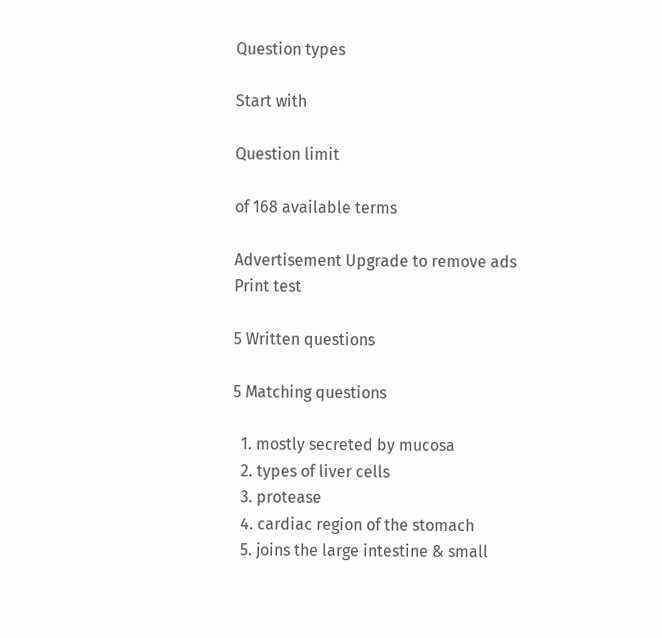Question types

Start with

Question limit

of 168 available terms

Advertisement Upgrade to remove ads
Print test

5 Written questions

5 Matching questions

  1. mostly secreted by mucosa
  2. types of liver cells
  3. protease
  4. cardiac region of the stomach
  5. joins the large intestine & small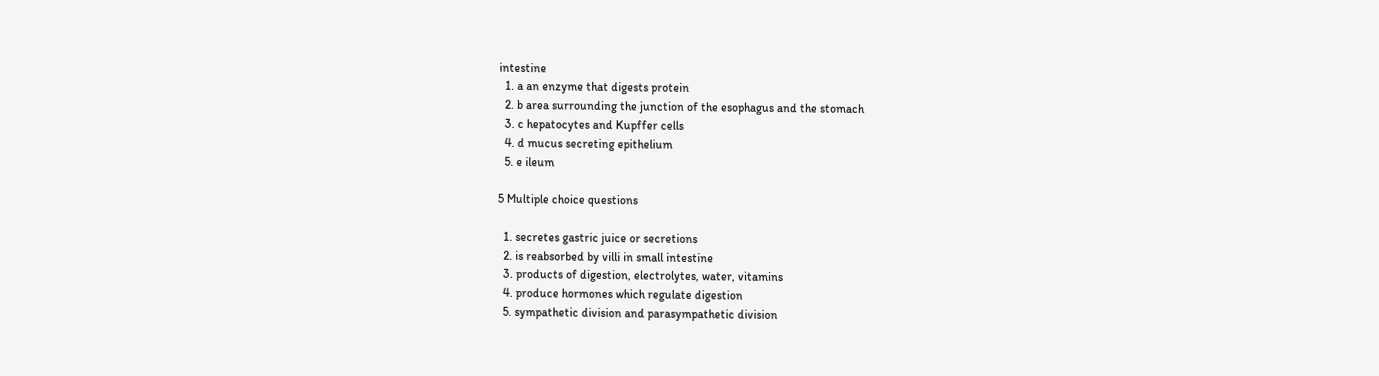intestine
  1. a an enzyme that digests protein
  2. b area surrounding the junction of the esophagus and the stomach
  3. c hepatocytes and Kupffer cells
  4. d mucus secreting epithelium
  5. e ileum

5 Multiple choice questions

  1. secretes gastric juice or secretions
  2. is reabsorbed by villi in small intestine
  3. products of digestion, electrolytes, water, vitamins
  4. produce hormones which regulate digestion
  5. sympathetic division and parasympathetic division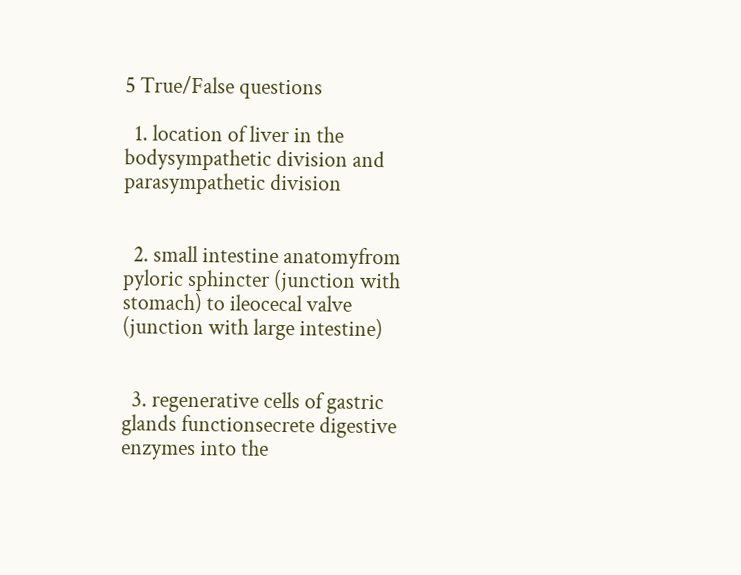5 True/False questions

  1. location of liver in the bodysympathetic division and parasympathetic division


  2. small intestine anatomyfrom pyloric sphincter (junction with stomach) to ileocecal valve (junction with large intestine)


  3. regenerative cells of gastric glands functionsecrete digestive enzymes into the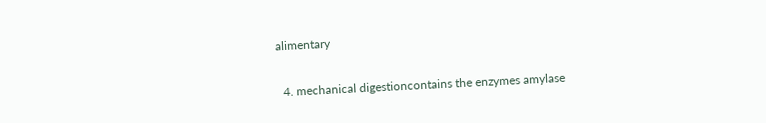alimentary


  4. mechanical digestioncontains the enzymes amylase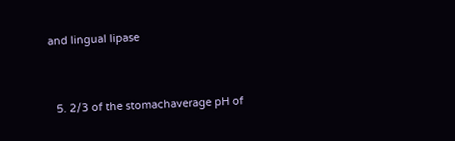and lingual lipase


  5. 2/3 of the stomachaverage pH of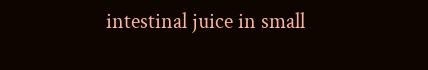intestinal juice in small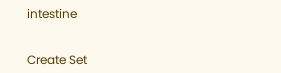intestine


Create Set